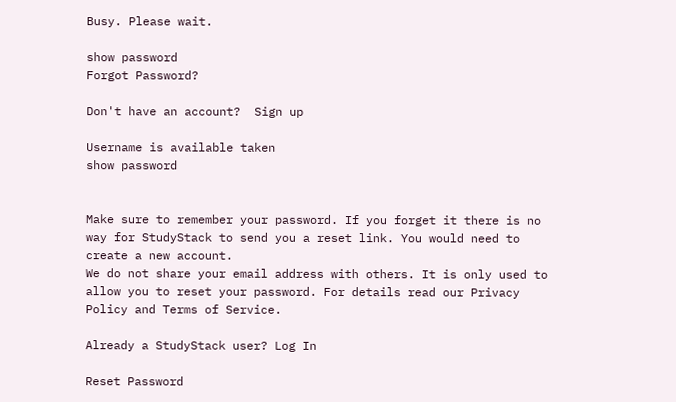Busy. Please wait.

show password
Forgot Password?

Don't have an account?  Sign up

Username is available taken
show password


Make sure to remember your password. If you forget it there is no way for StudyStack to send you a reset link. You would need to create a new account.
We do not share your email address with others. It is only used to allow you to reset your password. For details read our Privacy Policy and Terms of Service.

Already a StudyStack user? Log In

Reset Password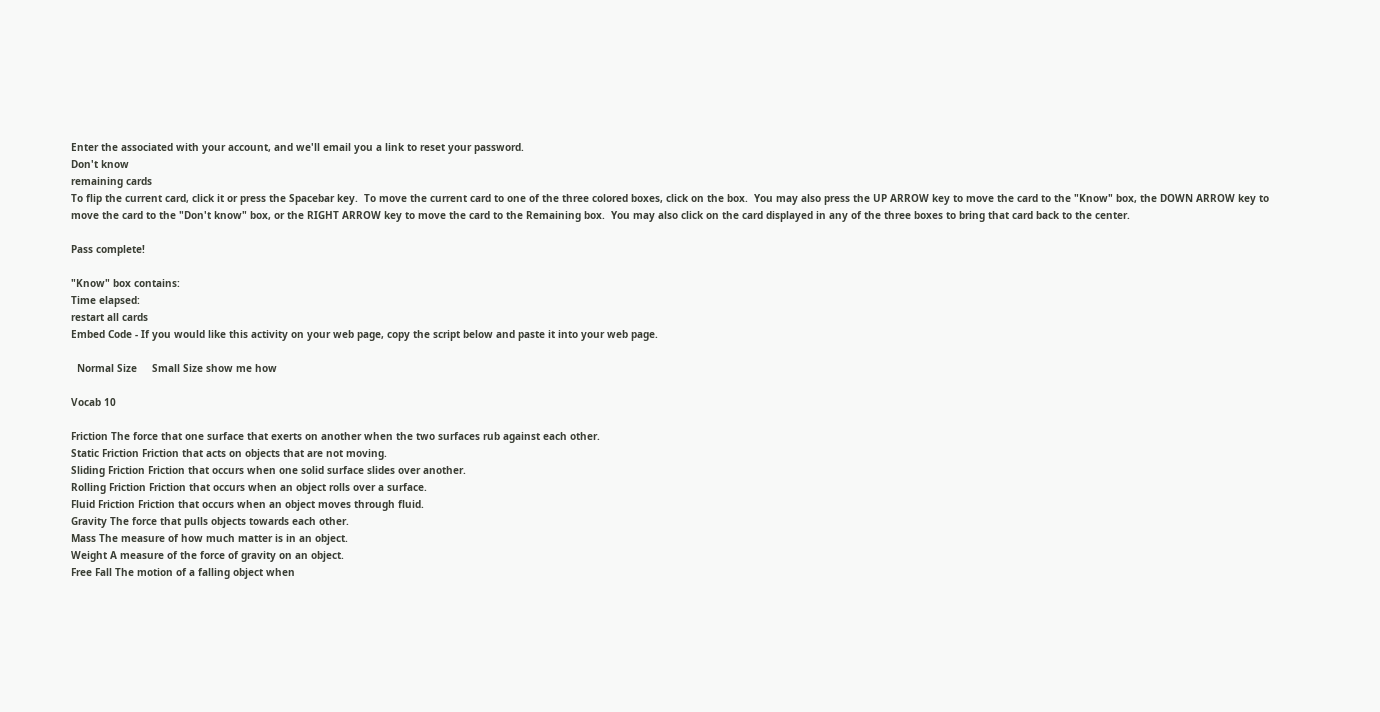Enter the associated with your account, and we'll email you a link to reset your password.
Don't know
remaining cards
To flip the current card, click it or press the Spacebar key.  To move the current card to one of the three colored boxes, click on the box.  You may also press the UP ARROW key to move the card to the "Know" box, the DOWN ARROW key to move the card to the "Don't know" box, or the RIGHT ARROW key to move the card to the Remaining box.  You may also click on the card displayed in any of the three boxes to bring that card back to the center.

Pass complete!

"Know" box contains:
Time elapsed:
restart all cards
Embed Code - If you would like this activity on your web page, copy the script below and paste it into your web page.

  Normal Size     Small Size show me how

Vocab 10

Friction The force that one surface that exerts on another when the two surfaces rub against each other.
Static Friction Friction that acts on objects that are not moving.
Sliding Friction Friction that occurs when one solid surface slides over another.
Rolling Friction Friction that occurs when an object rolls over a surface.
Fluid Friction Friction that occurs when an object moves through fluid.
Gravity The force that pulls objects towards each other.
Mass The measure of how much matter is in an object.
Weight A measure of the force of gravity on an object.
Free Fall The motion of a falling object when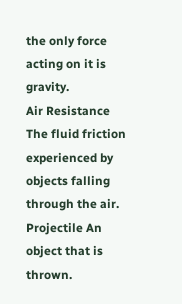the only force acting on it is gravity.
Air Resistance The fluid friction experienced by objects falling through the air.
Projectile An object that is thrown.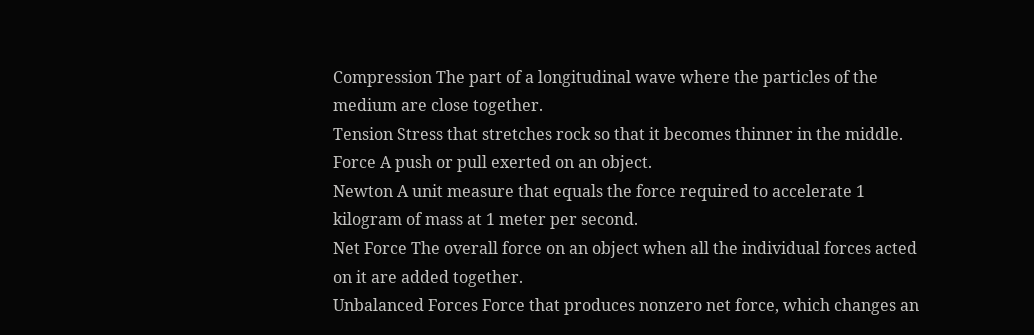Compression The part of a longitudinal wave where the particles of the medium are close together.
Tension Stress that stretches rock so that it becomes thinner in the middle.
Force A push or pull exerted on an object.
Newton A unit measure that equals the force required to accelerate 1 kilogram of mass at 1 meter per second.
Net Force The overall force on an object when all the individual forces acted on it are added together.
Unbalanced Forces Force that produces nonzero net force, which changes an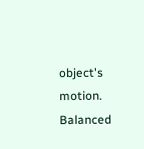object's motion.
Balanced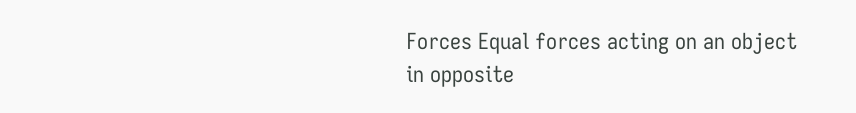Forces Equal forces acting on an object in opposite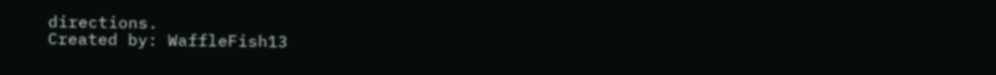directions.
Created by: WaffleFish13